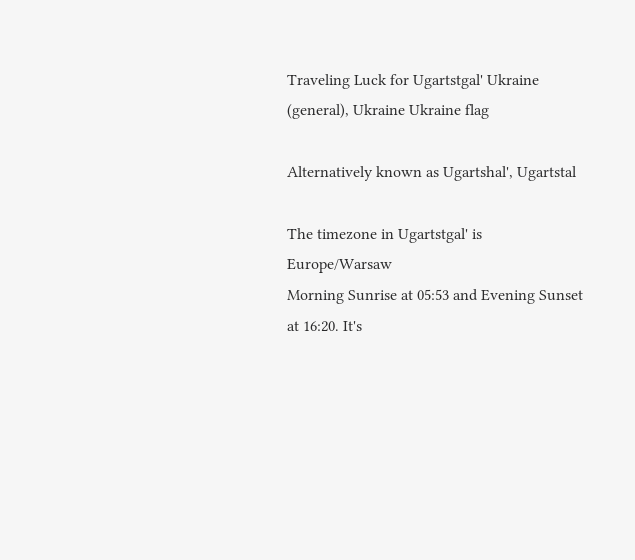Traveling Luck for Ugartstgal' Ukraine (general), Ukraine Ukraine flag

Alternatively known as Ugartshal', Ugartstal

The timezone in Ugartstgal' is Europe/Warsaw
Morning Sunrise at 05:53 and Evening Sunset at 16:20. It's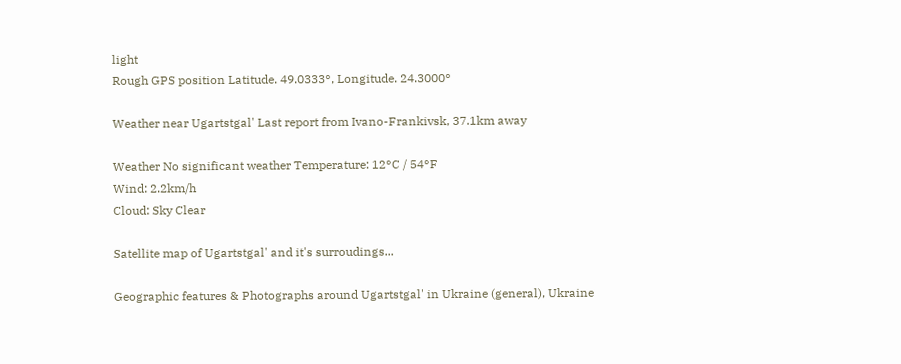light
Rough GPS position Latitude. 49.0333°, Longitude. 24.3000°

Weather near Ugartstgal' Last report from Ivano-Frankivsk, 37.1km away

Weather No significant weather Temperature: 12°C / 54°F
Wind: 2.2km/h
Cloud: Sky Clear

Satellite map of Ugartstgal' and it's surroudings...

Geographic features & Photographs around Ugartstgal' in Ukraine (general), Ukraine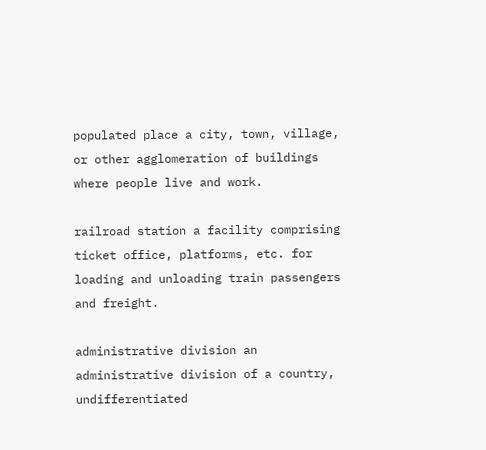populated place a city, town, village, or other agglomeration of buildings where people live and work.

railroad station a facility comprising ticket office, platforms, etc. for loading and unloading train passengers and freight.

administrative division an administrative division of a country, undifferentiated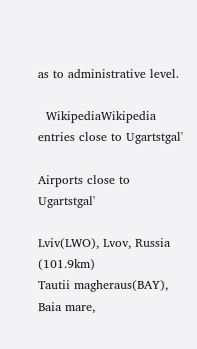as to administrative level.

  WikipediaWikipedia entries close to Ugartstgal'

Airports close to Ugartstgal'

Lviv(LWO), Lvov, Russia (101.9km)
Tautii magheraus(BAY), Baia mare,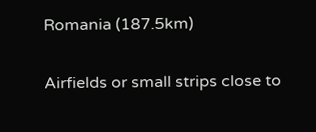Romania (187.5km)

Airfields or small strips close to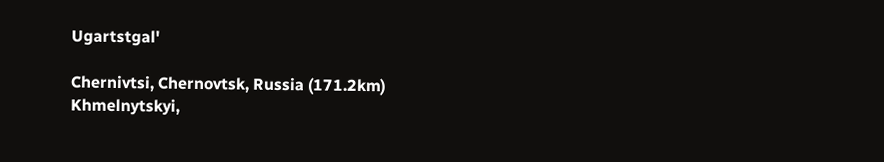Ugartstgal'

Chernivtsi, Chernovtsk, Russia (171.2km)
Khmelnytskyi,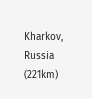Kharkov, Russia (221km)